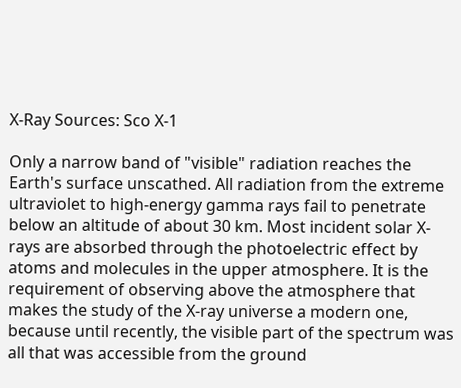X-Ray Sources: Sco X-1

Only a narrow band of "visible" radiation reaches the Earth's surface unscathed. All radiation from the extreme ultraviolet to high-energy gamma rays fail to penetrate below an altitude of about 30 km. Most incident solar X-rays are absorbed through the photoelectric effect by atoms and molecules in the upper atmosphere. It is the requirement of observing above the atmosphere that makes the study of the X-ray universe a modern one, because until recently, the visible part of the spectrum was all that was accessible from the ground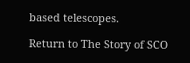based telescopes.

Return to The Story of SCO